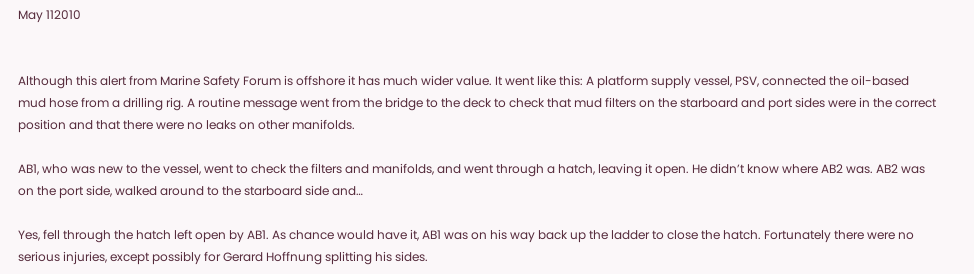May 112010


Although this alert from Marine Safety Forum is offshore it has much wider value. It went like this: A platform supply vessel, PSV, connected the oil-based mud hose from a drilling rig. A routine message went from the bridge to the deck to check that mud filters on the starboard and port sides were in the correct position and that there were no leaks on other manifolds.

AB1, who was new to the vessel, went to check the filters and manifolds, and went through a hatch, leaving it open. He didn’t know where AB2 was. AB2 was on the port side, walked around to the starboard side and…

Yes, fell through the hatch left open by AB1. As chance would have it, AB1 was on his way back up the ladder to close the hatch. Fortunately there were no serious injuries, except possibly for Gerard Hoffnung splitting his sides.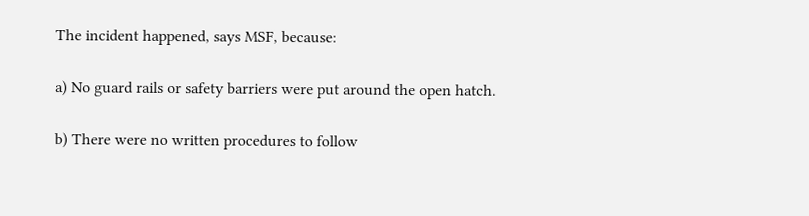The incident happened, says MSF, because:

a) No guard rails or safety barriers were put around the open hatch.

b) There were no written procedures to follow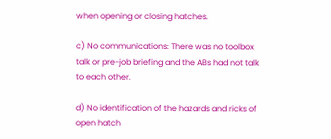when opening or closing hatches.

c) No communications: There was no toolbox talk or pre-job briefing and the ABs had not talk to each other.

d) No identification of the hazards and ricks of open hatch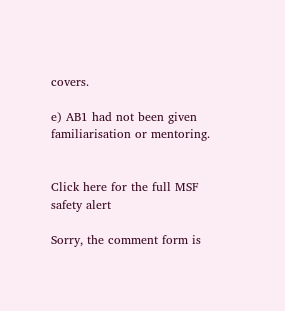covers.

e) AB1 had not been given familiarisation or mentoring.


Click here for the full MSF safety alert

Sorry, the comment form is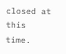closed at this time.